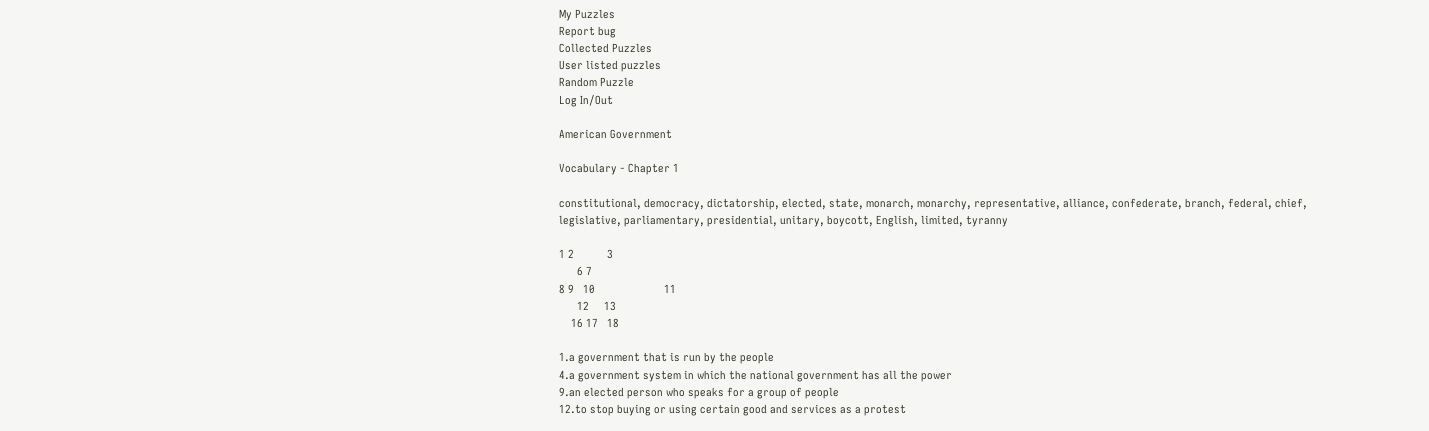My Puzzles
Report bug
Collected Puzzles
User listed puzzles
Random Puzzle
Log In/Out

American Government

Vocabulary - Chapter 1

constitutional, democracy, dictatorship, elected, state, monarch, monarchy, representative, alliance, confederate, branch, federal, chief, legislative, parliamentary, presidential, unitary, boycott, English, limited, tyranny

1 2           3
      6 7
8 9   10                       11
      12     13
    16 17   18

1.a government that is run by the people
4.a government system in which the national government has all the power
9.an elected person who speaks for a group of people
12.to stop buying or using certain good and services as a protest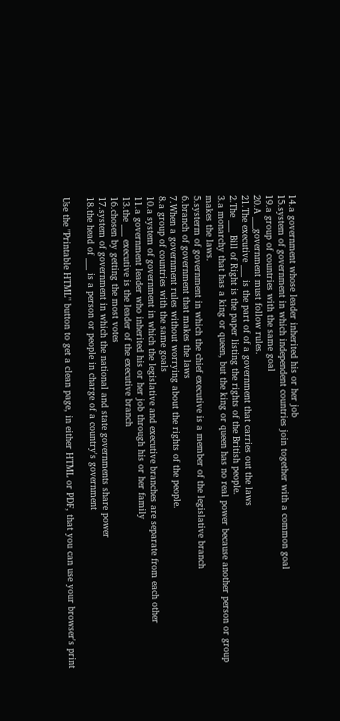14.a government whose leader inherited his or her job
15.system of government in which independent countries join together with a common goal
19.a group of countries with the same goal
20.A ___government must follow rules.
21.The executive ___ is the part of of a government that carries out the laws
2.The ___ Bill of Right is the paper listing the rights of the British people.
3.a monarchy that has a king or queen, but the king or queen has no real power because another person or group makes the laws.
5.systerm of government in which the chief executive is a member of the legislative branch
6.branch of government that makes the laws
7.When a government rules without worrying about the rights of the people.
8.a group of countries with the same goals
10.a system of government in which the legislative and executive branches are separate from each other
11.a government leader who inherited his or her job through his or her family
13.the ___ executive is the leader of the executive branch
16.chosen by getting the most votes
17.system of government in which the national and state governments share power
18.the head of ___ is a person or people in charge of a country's government

Use the "Printable HTML" button to get a clean page, in either HTML or PDF, that you can use your browser's print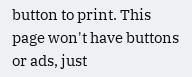button to print. This page won't have buttons or ads, just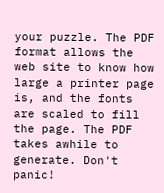your puzzle. The PDF format allows the web site to know how large a printer page is, and the fonts are scaled to fill the page. The PDF takes awhile to generate. Don't panic!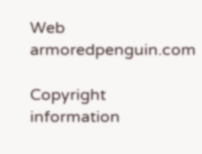Web armoredpenguin.com

Copyright information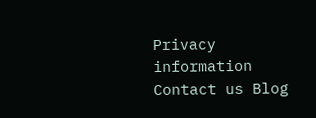Privacy information Contact us Blog